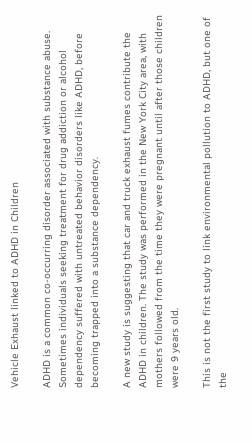Vehicle Exhaust linked to ADHD in Children

ADHD is a common co-occurring disorder associated with substance abuse. Sometimes individuals seeking treatment for drug addiction or alcohol dependency suffered with untreated behavior disorders like ADHD, before becoming trapped into a substance dependency.

A new study is suggesting that car and truck exhaust fumes contribute the ADHD in children. The study was performed in the New York City area, with mothers followed from the time they were pregnant until after those children were 9 years old.

This is not the first study to link environmental pollution to ADHD, but one of the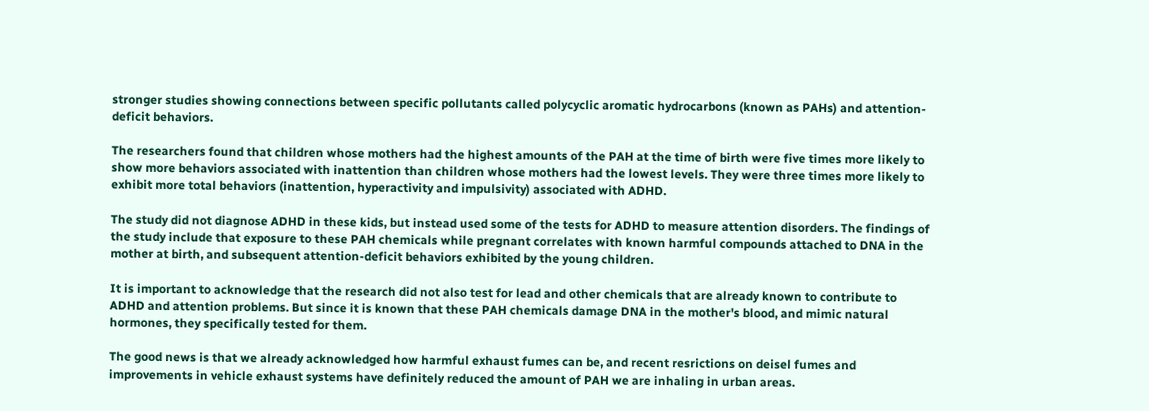stronger studies showing connections between specific pollutants called polycyclic aromatic hydrocarbons (known as PAHs) and attention-deficit behaviors.

The researchers found that children whose mothers had the highest amounts of the PAH at the time of birth were five times more likely to show more behaviors associated with inattention than children whose mothers had the lowest levels. They were three times more likely to exhibit more total behaviors (inattention, hyperactivity and impulsivity) associated with ADHD.

The study did not diagnose ADHD in these kids, but instead used some of the tests for ADHD to measure attention disorders. The findings of the study include that exposure to these PAH chemicals while pregnant correlates with known harmful compounds attached to DNA in the mother at birth, and subsequent attention-deficit behaviors exhibited by the young children.

It is important to acknowledge that the research did not also test for lead and other chemicals that are already known to contribute to ADHD and attention problems. But since it is known that these PAH chemicals damage DNA in the mother's blood, and mimic natural hormones, they specifically tested for them.

The good news is that we already acknowledged how harmful exhaust fumes can be, and recent resrictions on deisel fumes and improvements in vehicle exhaust systems have definitely reduced the amount of PAH we are inhaling in urban areas.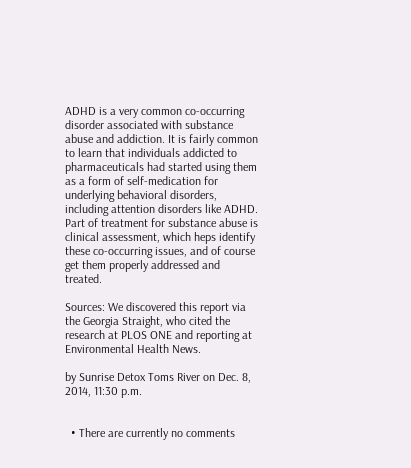ADHD is a very common co-occurring disorder associated with substance abuse and addiction. It is fairly common to learn that individuals addicted to pharmaceuticals had started using them as a form of self-medication for underlying behavioral disorders, including attention disorders like ADHD. Part of treatment for substance abuse is clinical assessment, which heps identify these co-occurring issues, and of course get them properly addressed and treated.

Sources: We discovered this report via the Georgia Straight, who cited the research at PLOS ONE and reporting at Environmental Health News.

by Sunrise Detox Toms River on Dec. 8, 2014, 11:30 p.m.


  • There are currently no comments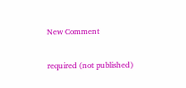New Comment

required (not published)